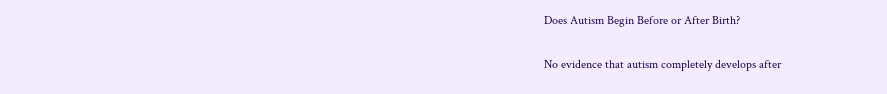Does Autism Begin Before or After Birth?

No evidence that autism completely develops after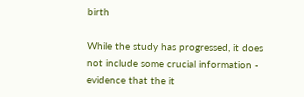birth

While the study has progressed, it does not include some crucial information - evidence that the it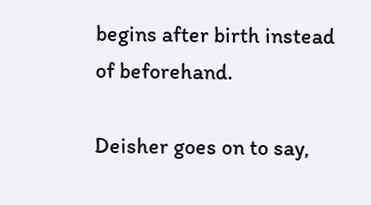begins after birth instead of beforehand.

Deisher goes on to say,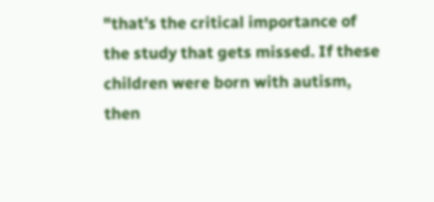"that's the critical importance of the study that gets missed. If these children were born with autism, then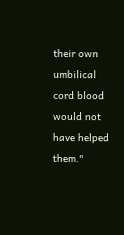their own umbilical cord blood would not have helped them."